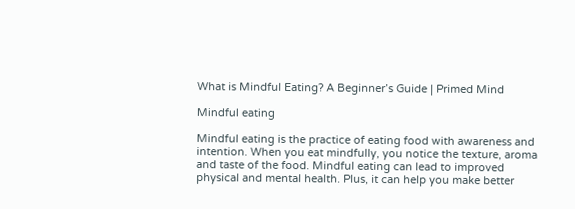What is Mindful Eating? A Beginner’s Guide | Primed Mind

Mindful eating

Mindful eating is the practice of eating food with awareness and intention. When you eat mindfully, you notice the texture, aroma and taste of the food. Mindful eating can lead to improved physical and mental health. Plus, it can help you make better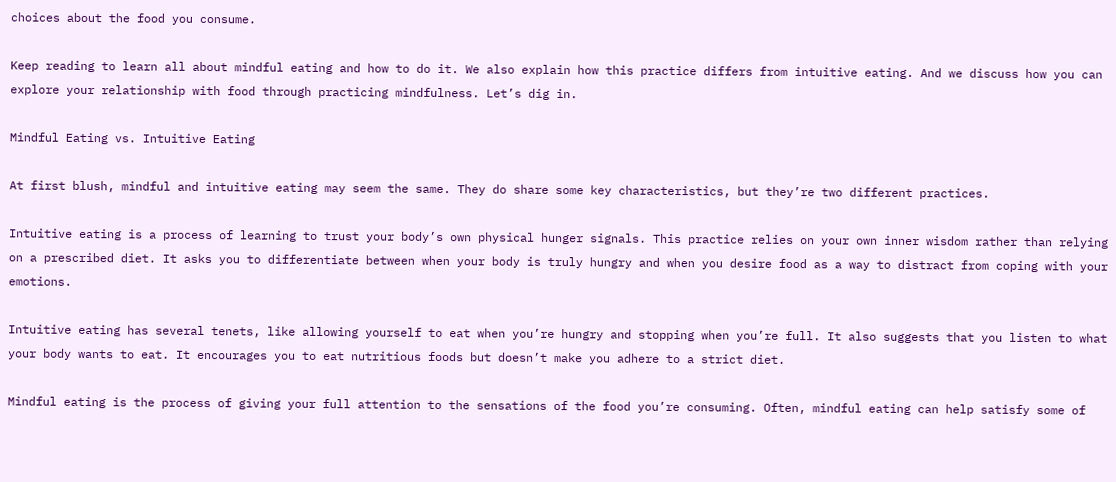choices about the food you consume.

Keep reading to learn all about mindful eating and how to do it. We also explain how this practice differs from intuitive eating. And we discuss how you can explore your relationship with food through practicing mindfulness. Let’s dig in.

Mindful Eating vs. Intuitive Eating

At first blush, mindful and intuitive eating may seem the same. They do share some key characteristics, but they’re two different practices.

Intuitive eating is a process of learning to trust your body’s own physical hunger signals. This practice relies on your own inner wisdom rather than relying on a prescribed diet. It asks you to differentiate between when your body is truly hungry and when you desire food as a way to distract from coping with your emotions.

Intuitive eating has several tenets, like allowing yourself to eat when you’re hungry and stopping when you’re full. It also suggests that you listen to what your body wants to eat. It encourages you to eat nutritious foods but doesn’t make you adhere to a strict diet.

Mindful eating is the process of giving your full attention to the sensations of the food you’re consuming. Often, mindful eating can help satisfy some of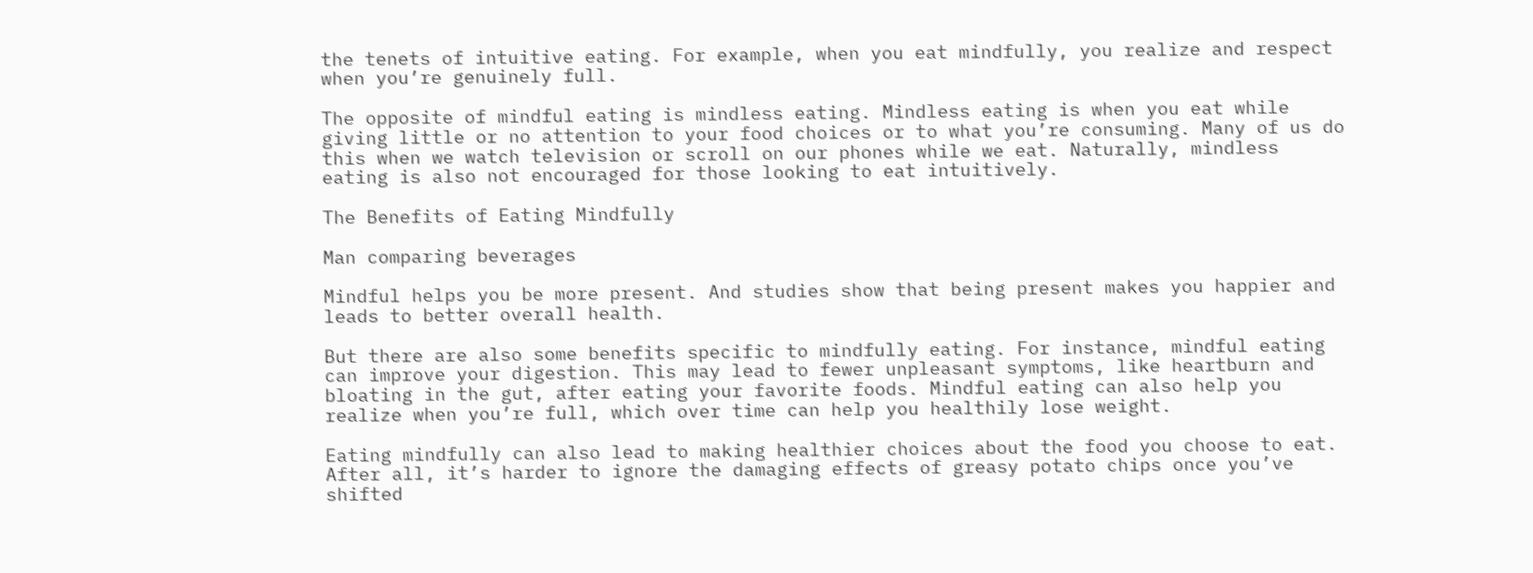the tenets of intuitive eating. For example, when you eat mindfully, you realize and respect when you’re genuinely full.

The opposite of mindful eating is mindless eating. Mindless eating is when you eat while giving little or no attention to your food choices or to what you’re consuming. Many of us do this when we watch television or scroll on our phones while we eat. Naturally, mindless eating is also not encouraged for those looking to eat intuitively.

The Benefits of Eating Mindfully

Man comparing beverages

Mindful helps you be more present. And studies show that being present makes you happier and leads to better overall health.

But there are also some benefits specific to mindfully eating. For instance, mindful eating can improve your digestion. This may lead to fewer unpleasant symptoms, like heartburn and bloating in the gut, after eating your favorite foods. Mindful eating can also help you realize when you’re full, which over time can help you healthily lose weight.

Eating mindfully can also lead to making healthier choices about the food you choose to eat. After all, it’s harder to ignore the damaging effects of greasy potato chips once you’ve shifted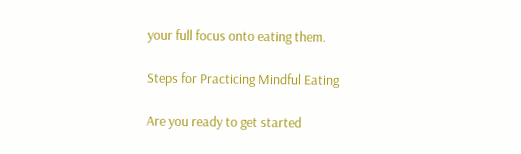your full focus onto eating them.

Steps for Practicing Mindful Eating

Are you ready to get started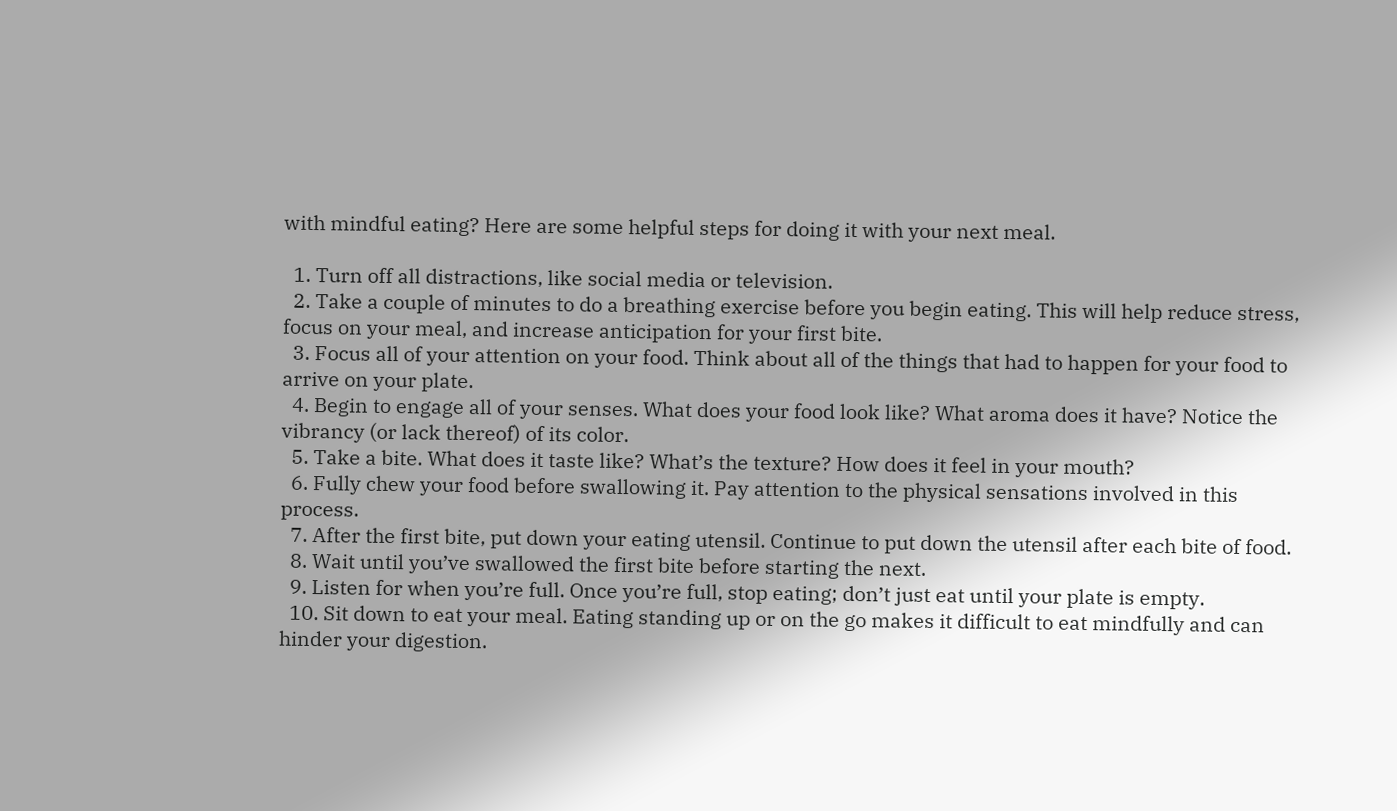with mindful eating? Here are some helpful steps for doing it with your next meal.

  1. Turn off all distractions, like social media or television.
  2. Take a couple of minutes to do a breathing exercise before you begin eating. This will help reduce stress, focus on your meal, and increase anticipation for your first bite.
  3. Focus all of your attention on your food. Think about all of the things that had to happen for your food to arrive on your plate.
  4. Begin to engage all of your senses. What does your food look like? What aroma does it have? Notice the vibrancy (or lack thereof) of its color.
  5. Take a bite. What does it taste like? What’s the texture? How does it feel in your mouth?
  6. Fully chew your food before swallowing it. Pay attention to the physical sensations involved in this process.
  7. After the first bite, put down your eating utensil. Continue to put down the utensil after each bite of food.
  8. Wait until you’ve swallowed the first bite before starting the next.
  9. Listen for when you’re full. Once you’re full, stop eating; don’t just eat until your plate is empty.
  10. Sit down to eat your meal. Eating standing up or on the go makes it difficult to eat mindfully and can hinder your digestion.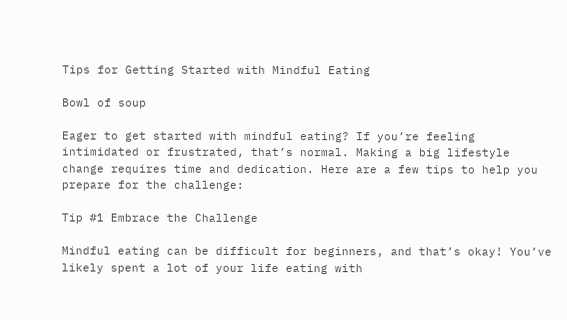Tips for Getting Started with Mindful Eating

Bowl of soup

Eager to get started with mindful eating? If you’re feeling intimidated or frustrated, that’s normal. Making a big lifestyle change requires time and dedication. Here are a few tips to help you prepare for the challenge:

Tip #1 Embrace the Challenge

Mindful eating can be difficult for beginners, and that’s okay! You’ve likely spent a lot of your life eating with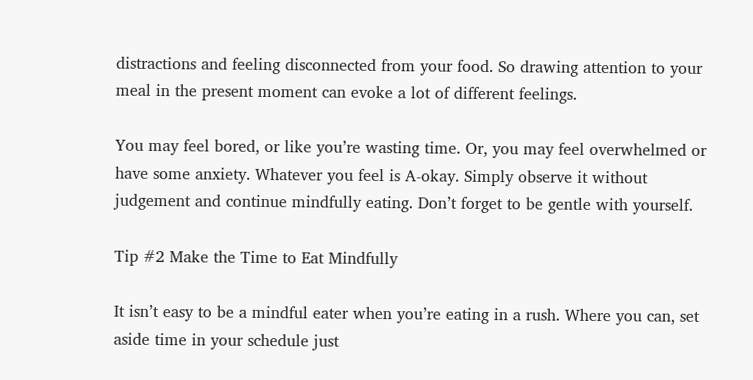distractions and feeling disconnected from your food. So drawing attention to your meal in the present moment can evoke a lot of different feelings.

You may feel bored, or like you’re wasting time. Or, you may feel overwhelmed or have some anxiety. Whatever you feel is A-okay. Simply observe it without judgement and continue mindfully eating. Don’t forget to be gentle with yourself.

Tip #2 Make the Time to Eat Mindfully

It isn’t easy to be a mindful eater when you’re eating in a rush. Where you can, set aside time in your schedule just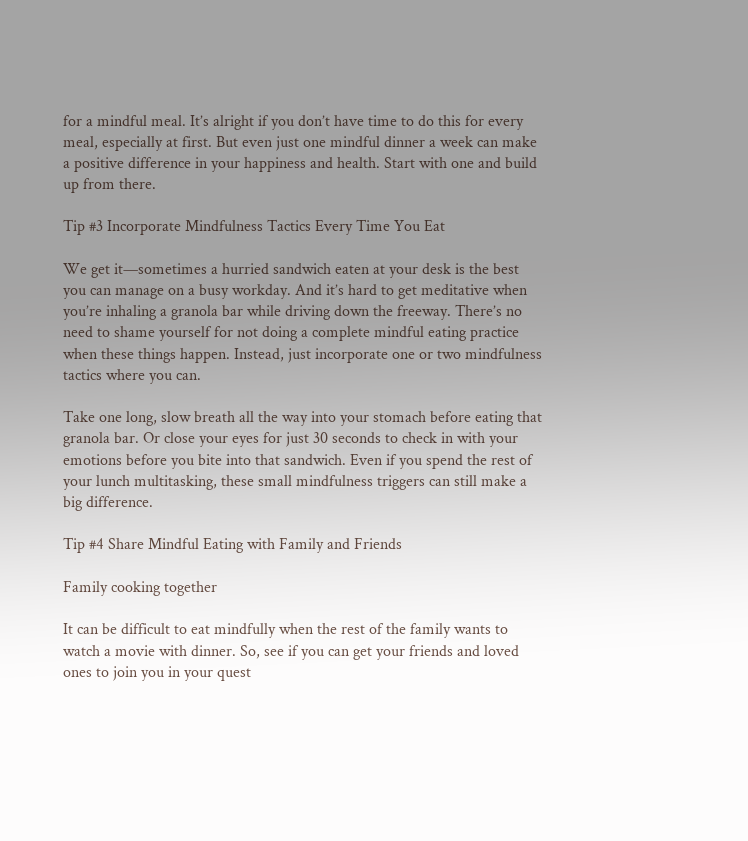for a mindful meal. It’s alright if you don’t have time to do this for every meal, especially at first. But even just one mindful dinner a week can make a positive difference in your happiness and health. Start with one and build up from there.

Tip #3 Incorporate Mindfulness Tactics Every Time You Eat

We get it—sometimes a hurried sandwich eaten at your desk is the best you can manage on a busy workday. And it’s hard to get meditative when you’re inhaling a granola bar while driving down the freeway. There’s no need to shame yourself for not doing a complete mindful eating practice when these things happen. Instead, just incorporate one or two mindfulness tactics where you can.

Take one long, slow breath all the way into your stomach before eating that granola bar. Or close your eyes for just 30 seconds to check in with your emotions before you bite into that sandwich. Even if you spend the rest of your lunch multitasking, these small mindfulness triggers can still make a big difference.

Tip #4 Share Mindful Eating with Family and Friends

Family cooking together

It can be difficult to eat mindfully when the rest of the family wants to watch a movie with dinner. So, see if you can get your friends and loved ones to join you in your quest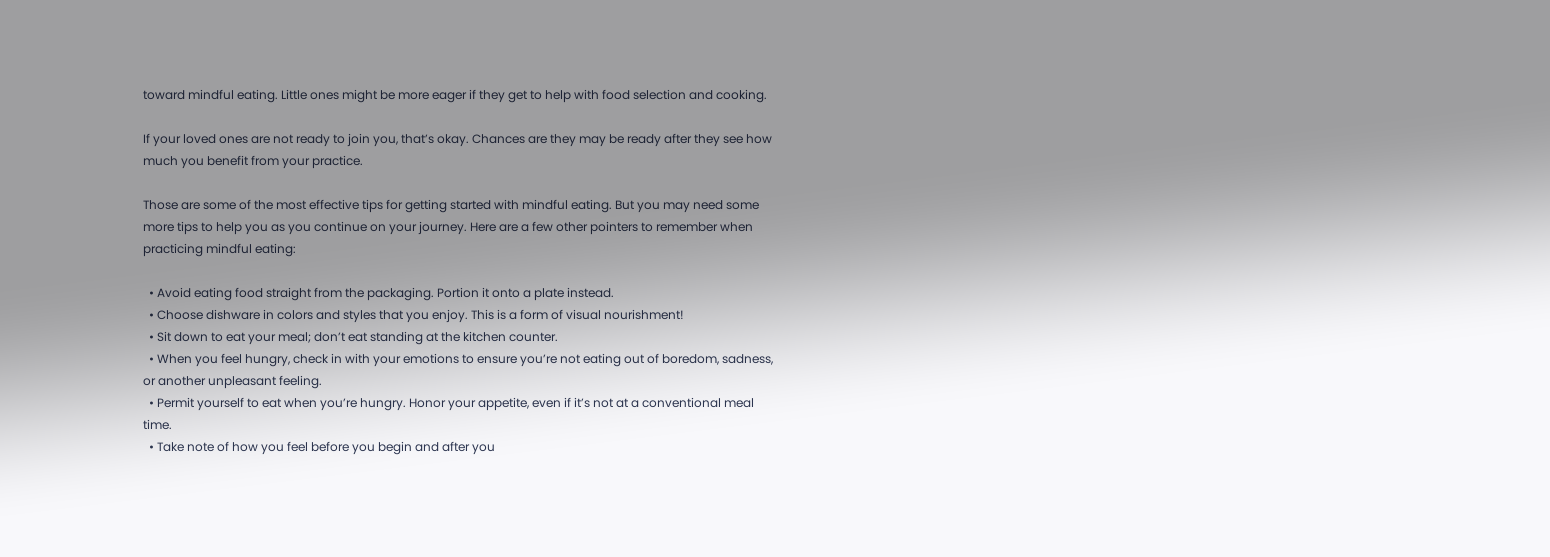toward mindful eating. Little ones might be more eager if they get to help with food selection and cooking.

If your loved ones are not ready to join you, that’s okay. Chances are they may be ready after they see how much you benefit from your practice.

Those are some of the most effective tips for getting started with mindful eating. But you may need some more tips to help you as you continue on your journey. Here are a few other pointers to remember when practicing mindful eating:

  • Avoid eating food straight from the packaging. Portion it onto a plate instead.
  • Choose dishware in colors and styles that you enjoy. This is a form of visual nourishment!
  • Sit down to eat your meal; don’t eat standing at the kitchen counter.
  • When you feel hungry, check in with your emotions to ensure you’re not eating out of boredom, sadness, or another unpleasant feeling.
  • Permit yourself to eat when you’re hungry. Honor your appetite, even if it’s not at a conventional meal time.
  • Take note of how you feel before you begin and after you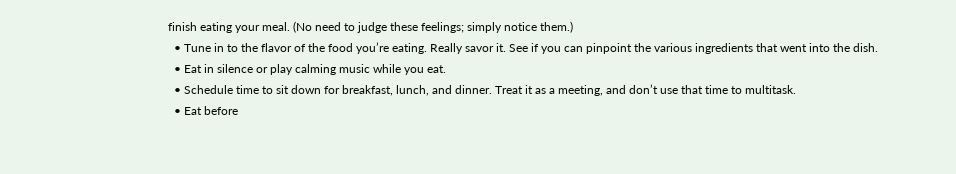finish eating your meal. (No need to judge these feelings; simply notice them.)
  • Tune in to the flavor of the food you’re eating. Really savor it. See if you can pinpoint the various ingredients that went into the dish.
  • Eat in silence or play calming music while you eat.
  • Schedule time to sit down for breakfast, lunch, and dinner. Treat it as a meeting, and don’t use that time to multitask.
  • Eat before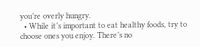you’re overly hungry.
  • While it’s important to eat healthy foods, try to choose ones you enjoy. There’s no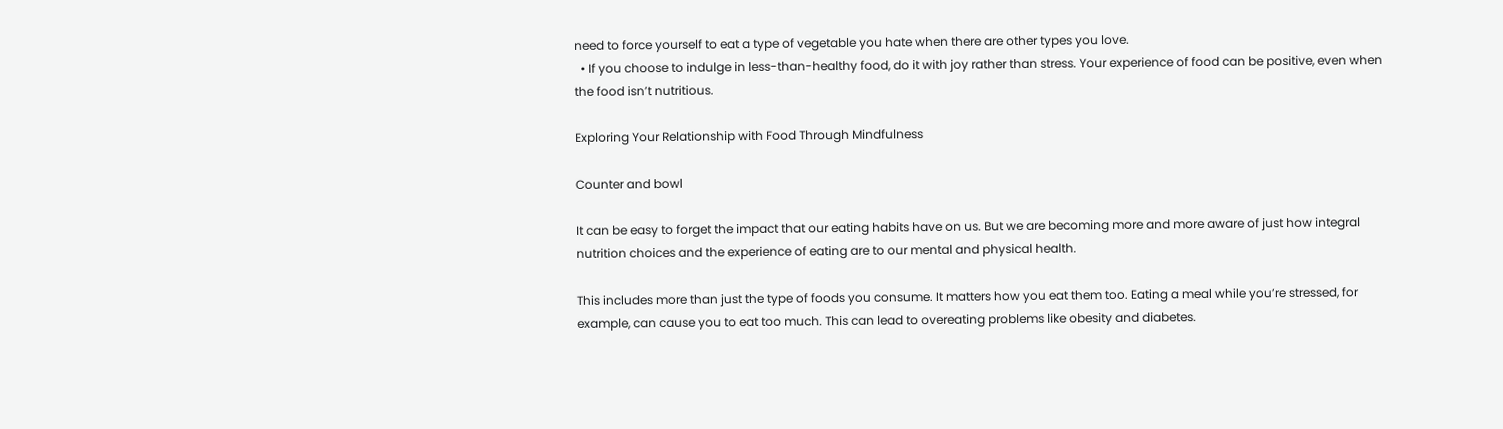need to force yourself to eat a type of vegetable you hate when there are other types you love.
  • If you choose to indulge in less-than-healthy food, do it with joy rather than stress. Your experience of food can be positive, even when the food isn’t nutritious.

Exploring Your Relationship with Food Through Mindfulness

Counter and bowl

It can be easy to forget the impact that our eating habits have on us. But we are becoming more and more aware of just how integral nutrition choices and the experience of eating are to our mental and physical health.

This includes more than just the type of foods you consume. It matters how you eat them too. Eating a meal while you’re stressed, for example, can cause you to eat too much. This can lead to overeating problems like obesity and diabetes.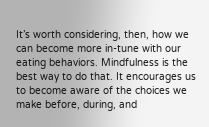It’s worth considering, then, how we can become more in-tune with our eating behaviors. Mindfulness is the best way to do that. It encourages us to become aware of the choices we make before, during, and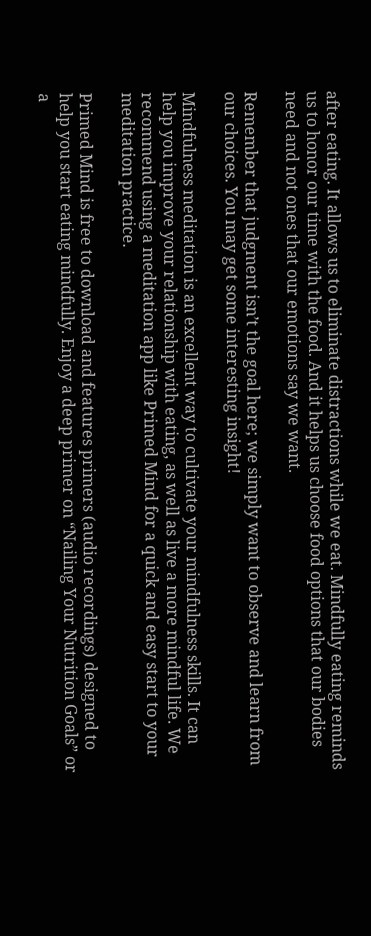after eating. It allows us to eliminate distractions while we eat. Mindfully eating reminds us to honor our time with the food. And it helps us choose food options that our bodies need and not ones that our emotions say we want.

Remember that judgment isn’t the goal here; we simply want to observe and learn from our choices. You may get some interesting insight!

Mindfulness meditation is an excellent way to cultivate your mindfulness skills. It can help you improve your relationship with eating, as well as live a more mindful life. We recommend using a meditation app like Primed Mind for a quick and easy start to your meditation practice.

Primed Mind is free to download and features primers (audio recordings) designed to help you start eating mindfully. Enjoy a deep primer on “Nailing Your Nutrition Goals” or a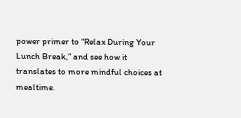power primer to “Relax During Your Lunch Break,” and see how it translates to more mindful choices at mealtime.